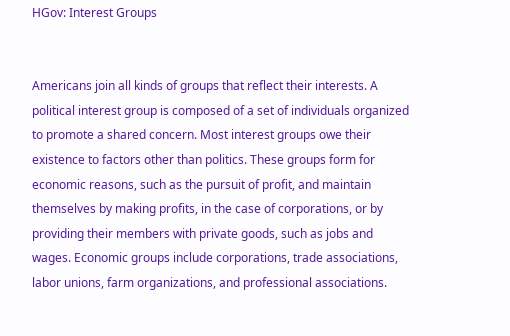HGov: Interest Groups


Americans join all kinds of groups that reflect their interests. A political interest group is composed of a set of individuals organized to promote a shared concern. Most interest groups owe their existence to factors other than politics. These groups form for economic reasons, such as the pursuit of profit, and maintain themselves by making profits, in the case of corporations, or by providing their members with private goods, such as jobs and wages. Economic groups include corporations, trade associations, labor unions, farm organizations, and professional associations.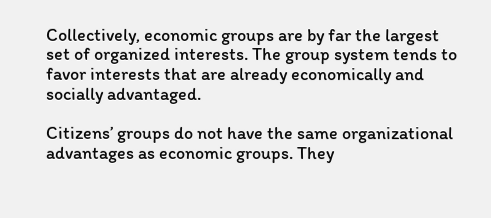Collectively, economic groups are by far the largest set of organized interests. The group system tends to favor interests that are already economically and socially advantaged.

Citizens’ groups do not have the same organizational advantages as economic groups. They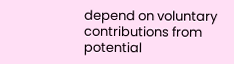depend on voluntary contributions from potential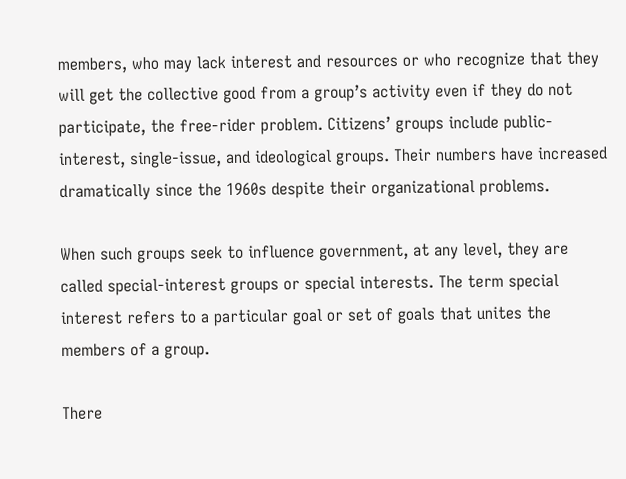members, who may lack interest and resources or who recognize that they will get the collective good from a group’s activity even if they do not participate, the free-rider problem. Citizens’ groups include public-interest, single-issue, and ideological groups. Their numbers have increased dramatically since the 1960s despite their organizational problems.

When such groups seek to influence government, at any level, they are called special-interest groups or special interests. The term special interest refers to a particular goal or set of goals that unites the members of a group.

There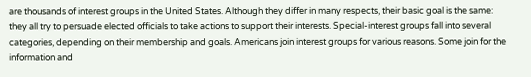are thousands of interest groups in the United States. Although they differ in many respects, their basic goal is the same: they all try to persuade elected officials to take actions to support their interests. Special-interest groups fall into several categories, depending on their membership and goals. Americans join interest groups for various reasons. Some join for the information and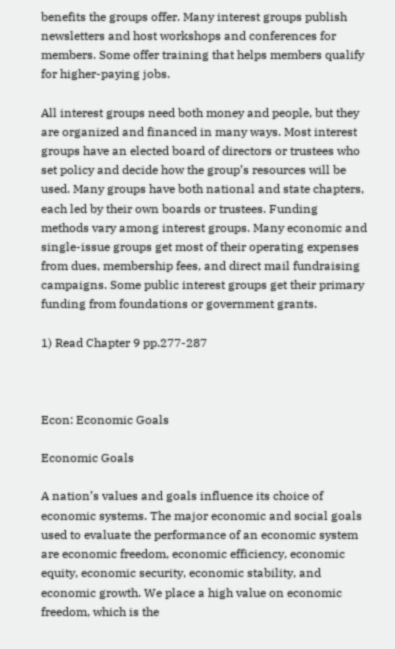benefits the groups offer. Many interest groups publish newsletters and host workshops and conferences for members. Some offer training that helps members qualify for higher-paying jobs.

All interest groups need both money and people, but they are organized and financed in many ways. Most interest groups have an elected board of directors or trustees who set policy and decide how the group’s resources will be used. Many groups have both national and state chapters, each led by their own boards or trustees. Funding methods vary among interest groups. Many economic and single-issue groups get most of their operating expenses from dues, membership fees, and direct mail fundraising campaigns. Some public interest groups get their primary funding from foundations or government grants.

1) Read Chapter 9 pp.277-287



Econ: Economic Goals

Economic Goals

A nation’s values and goals influence its choice of economic systems. The major economic and social goals used to evaluate the performance of an economic system are economic freedom, economic efficiency, economic equity, economic security, economic stability, and economic growth. We place a high value on economic freedom, which is the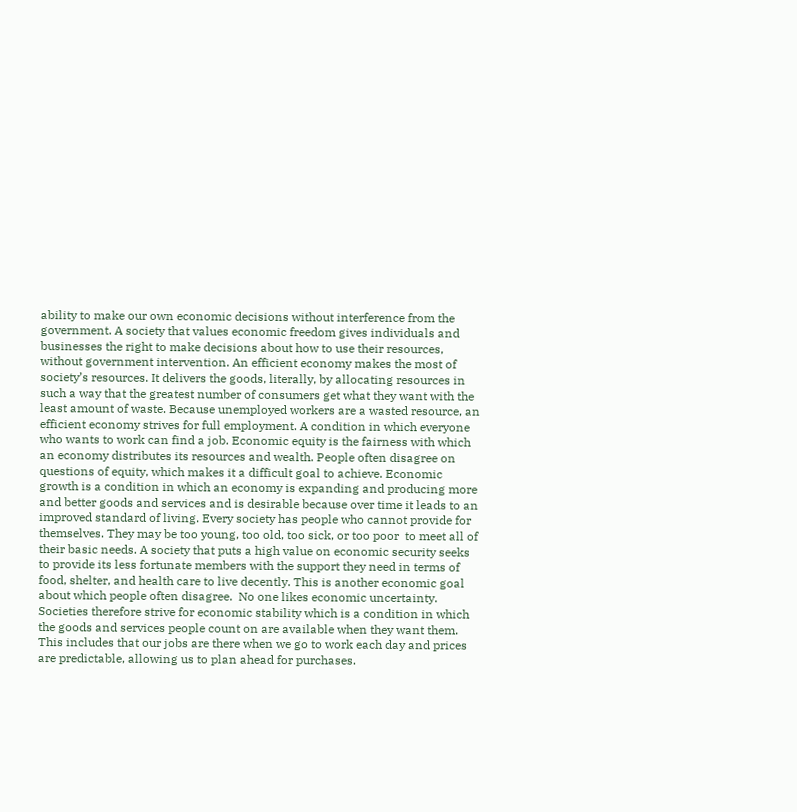ability to make our own economic decisions without interference from the government. A society that values economic freedom gives individuals and businesses the right to make decisions about how to use their resources, without government intervention. An efficient economy makes the most of society’s resources. It delivers the goods, literally, by allocating resources in such a way that the greatest number of consumers get what they want with the least amount of waste. Because unemployed workers are a wasted resource, an efficient economy strives for full employment. A condition in which everyone who wants to work can find a job. Economic equity is the fairness with which an economy distributes its resources and wealth. People often disagree on questions of equity, which makes it a difficult goal to achieve. Economic growth is a condition in which an economy is expanding and producing more and better goods and services and is desirable because over time it leads to an improved standard of living. Every society has people who cannot provide for themselves. They may be too young, too old, too sick, or too poor  to meet all of their basic needs. A society that puts a high value on economic security seeks to provide its less fortunate members with the support they need in terms of food, shelter, and health care to live decently. This is another economic goal about which people often disagree.  No one likes economic uncertainty. Societies therefore strive for economic stability which is a condition in which the goods and services people count on are available when they want them. This includes that our jobs are there when we go to work each day and prices are predictable, allowing us to plan ahead for purchases.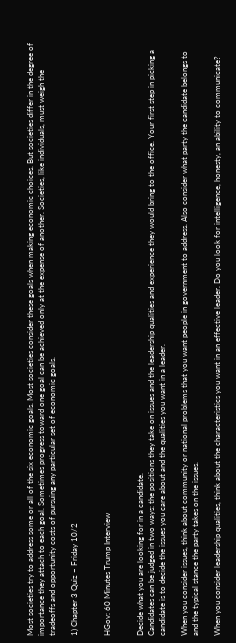Most societies try to address some or all of the six economic goals. Most societies consider these goals when making economic choices. But societies differ in the degree of importance they attach to each goal. Sometimes progress toward one goal can be achieved only at the expense of another. Societies, like individuals, must weigh the tradeoffs and opportunity costs of pursuing any particular set of economic goals.

1) Chapter 3 Quiz – Friday 10/2


HGov: 60 Minutes Trump Interview


Decide what you are looking for in a candidate.
Candidates can be judged in two ways: the positions they take on issues and the leadership qualities and experience they would bring to the office. Your first step in picking a candidate is to decide the issues you care about and the qualities you want in a leader.

When you consider issues, think about community or national problems that you want people in government to address. Also consider what party the candidate belongs to and the typical stance the party takes on the issues.

When you consider leadership qualities, think about the characteristics you want in an effective leader. Do you look for intelligence, honesty, an ability to communicate?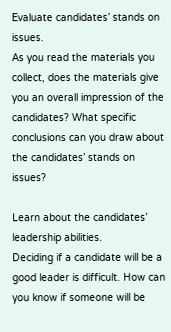Evaluate candidates’ stands on issues.
As you read the materials you collect, does the materials give you an overall impression of the candidates? What specific conclusions can you draw about the candidates’ stands on issues?

Learn about the candidates’ leadership abilities.
Deciding if a candidate will be a good leader is difficult. How can you know if someone will be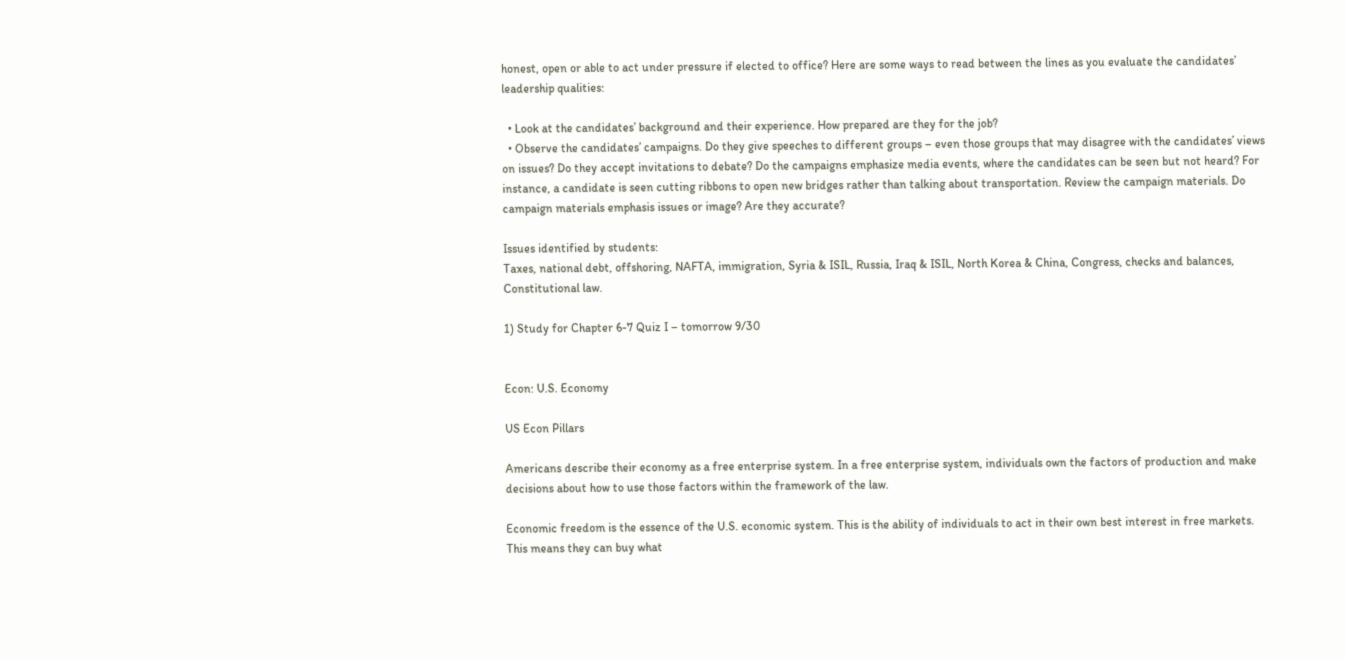honest, open or able to act under pressure if elected to office? Here are some ways to read between the lines as you evaluate the candidates’ leadership qualities:

  • Look at the candidates’ background and their experience. How prepared are they for the job?
  • Observe the candidates’ campaigns. Do they give speeches to different groups – even those groups that may disagree with the candidates’ views on issues? Do they accept invitations to debate? Do the campaigns emphasize media events, where the candidates can be seen but not heard? For instance, a candidate is seen cutting ribbons to open new bridges rather than talking about transportation. Review the campaign materials. Do campaign materials emphasis issues or image? Are they accurate?

Issues identified by students:
Taxes, national debt, offshoring, NAFTA, immigration, Syria & ISIL, Russia, Iraq & ISIL, North Korea & China, Congress, checks and balances, Constitutional law.

1) Study for Chapter 6-7 Quiz I – tomorrow 9/30


Econ: U.S. Economy

US Econ Pillars

Americans describe their economy as a free enterprise system. In a free enterprise system, individuals own the factors of production and make decisions about how to use those factors within the framework of the law.

Economic freedom is the essence of the U.S. economic system. This is the ability of individuals to act in their own best interest in free markets. This means they can buy what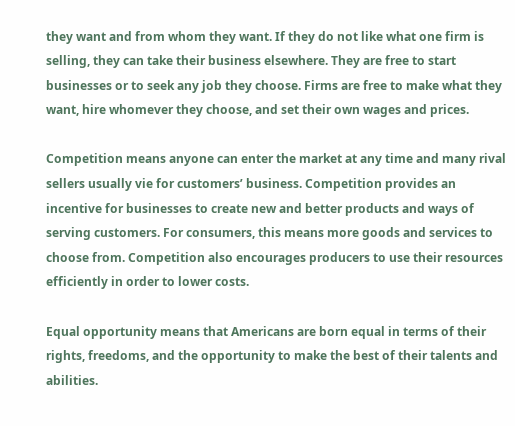they want and from whom they want. If they do not like what one firm is selling, they can take their business elsewhere. They are free to start businesses or to seek any job they choose. Firms are free to make what they want, hire whomever they choose, and set their own wages and prices.

Competition means anyone can enter the market at any time and many rival sellers usually vie for customers’ business. Competition provides an incentive for businesses to create new and better products and ways of serving customers. For consumers, this means more goods and services to choose from. Competition also encourages producers to use their resources efficiently in order to lower costs.

Equal opportunity means that Americans are born equal in terms of their rights, freedoms, and the opportunity to make the best of their talents and abilities.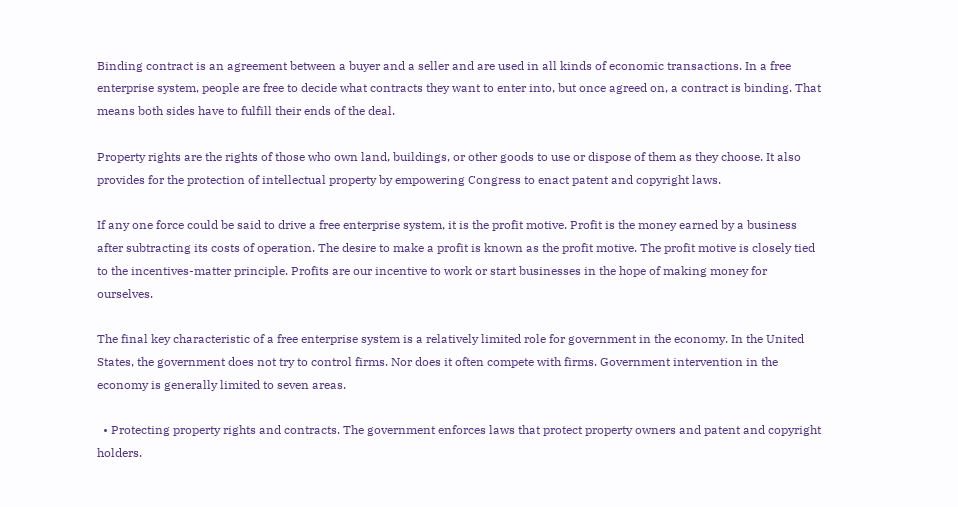Binding contract is an agreement between a buyer and a seller and are used in all kinds of economic transactions. In a free enterprise system, people are free to decide what contracts they want to enter into, but once agreed on, a contract is binding. That means both sides have to fulfill their ends of the deal.

Property rights are the rights of those who own land, buildings, or other goods to use or dispose of them as they choose. It also provides for the protection of intellectual property by empowering Congress to enact patent and copyright laws.

If any one force could be said to drive a free enterprise system, it is the profit motive. Profit is the money earned by a business after subtracting its costs of operation. The desire to make a profit is known as the profit motive. The profit motive is closely tied to the incentives-matter principle. Profits are our incentive to work or start businesses in the hope of making money for ourselves.

The final key characteristic of a free enterprise system is a relatively limited role for government in the economy. In the United   States, the government does not try to control firms. Nor does it often compete with firms. Government intervention in the economy is generally limited to seven areas.

  • Protecting property rights and contracts. The government enforces laws that protect property owners and patent and copyright holders.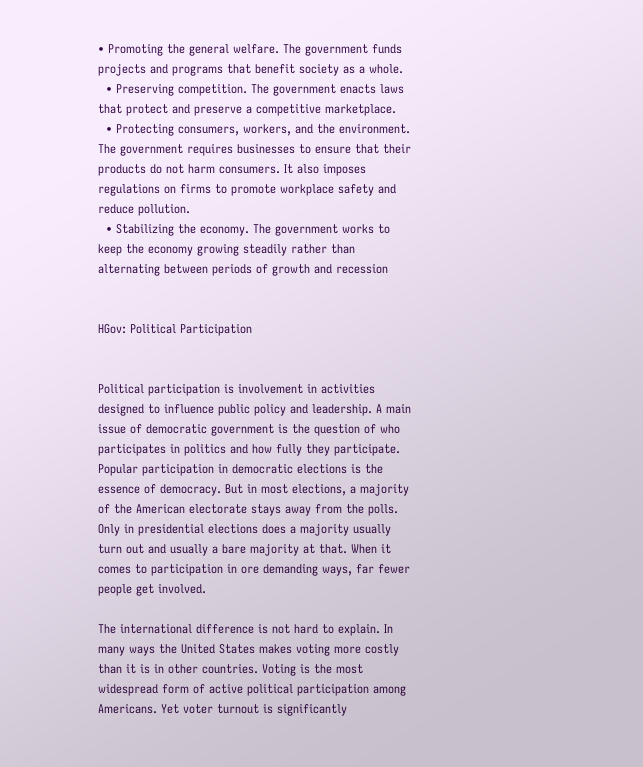• Promoting the general welfare. The government funds projects and programs that benefit society as a whole.
  • Preserving competition. The government enacts laws that protect and preserve a competitive marketplace.
  • Protecting consumers, workers, and the environment. The government requires businesses to ensure that their products do not harm consumers. It also imposes regulations on firms to promote workplace safety and reduce pollution.
  • Stabilizing the economy. The government works to keep the economy growing steadily rather than alternating between periods of growth and recession


HGov: Political Participation


Political participation is involvement in activities designed to influence public policy and leadership. A main issue of democratic government is the question of who participates in politics and how fully they participate. Popular participation in democratic elections is the essence of democracy. But in most elections, a majority of the American electorate stays away from the polls. Only in presidential elections does a majority usually turn out and usually a bare majority at that. When it comes to participation in ore demanding ways, far fewer people get involved.

The international difference is not hard to explain. In many ways the United States makes voting more costly than it is in other countries. Voting is the most widespread form of active political participation among Americans. Yet voter turnout is significantly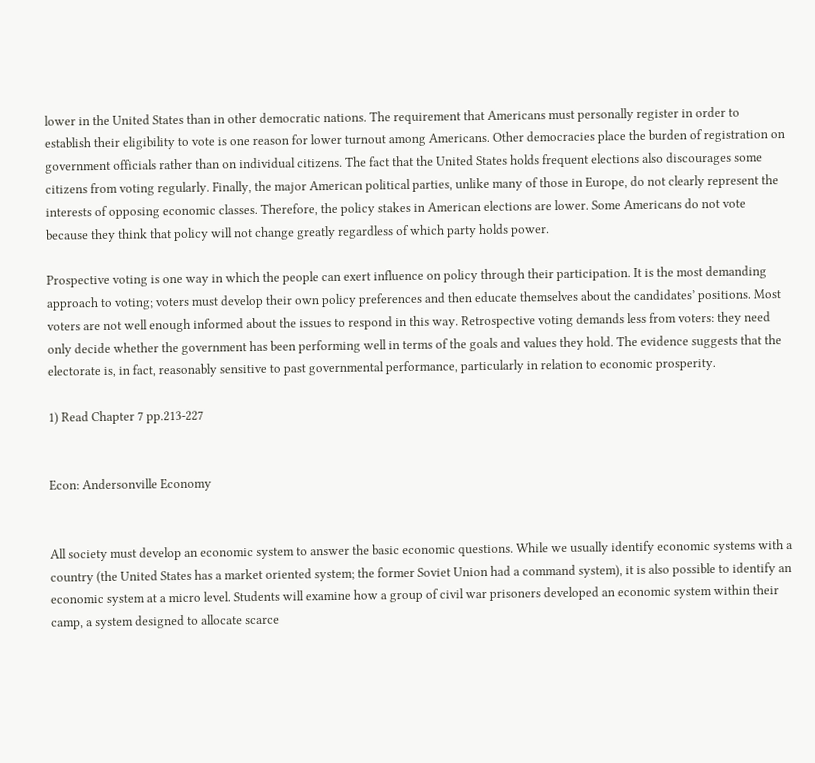lower in the United States than in other democratic nations. The requirement that Americans must personally register in order to establish their eligibility to vote is one reason for lower turnout among Americans. Other democracies place the burden of registration on government officials rather than on individual citizens. The fact that the United States holds frequent elections also discourages some citizens from voting regularly. Finally, the major American political parties, unlike many of those in Europe, do not clearly represent the interests of opposing economic classes. Therefore, the policy stakes in American elections are lower. Some Americans do not vote because they think that policy will not change greatly regardless of which party holds power.

Prospective voting is one way in which the people can exert influence on policy through their participation. It is the most demanding approach to voting; voters must develop their own policy preferences and then educate themselves about the candidates’ positions. Most voters are not well enough informed about the issues to respond in this way. Retrospective voting demands less from voters: they need only decide whether the government has been performing well in terms of the goals and values they hold. The evidence suggests that the electorate is, in fact, reasonably sensitive to past governmental performance, particularly in relation to economic prosperity.

1) Read Chapter 7 pp.213-227


Econ: Andersonville Economy


All society must develop an economic system to answer the basic economic questions. While we usually identify economic systems with a country (the United States has a market oriented system; the former Soviet Union had a command system), it is also possible to identify an economic system at a micro level. Students will examine how a group of civil war prisoners developed an economic system within their camp, a system designed to allocate scarce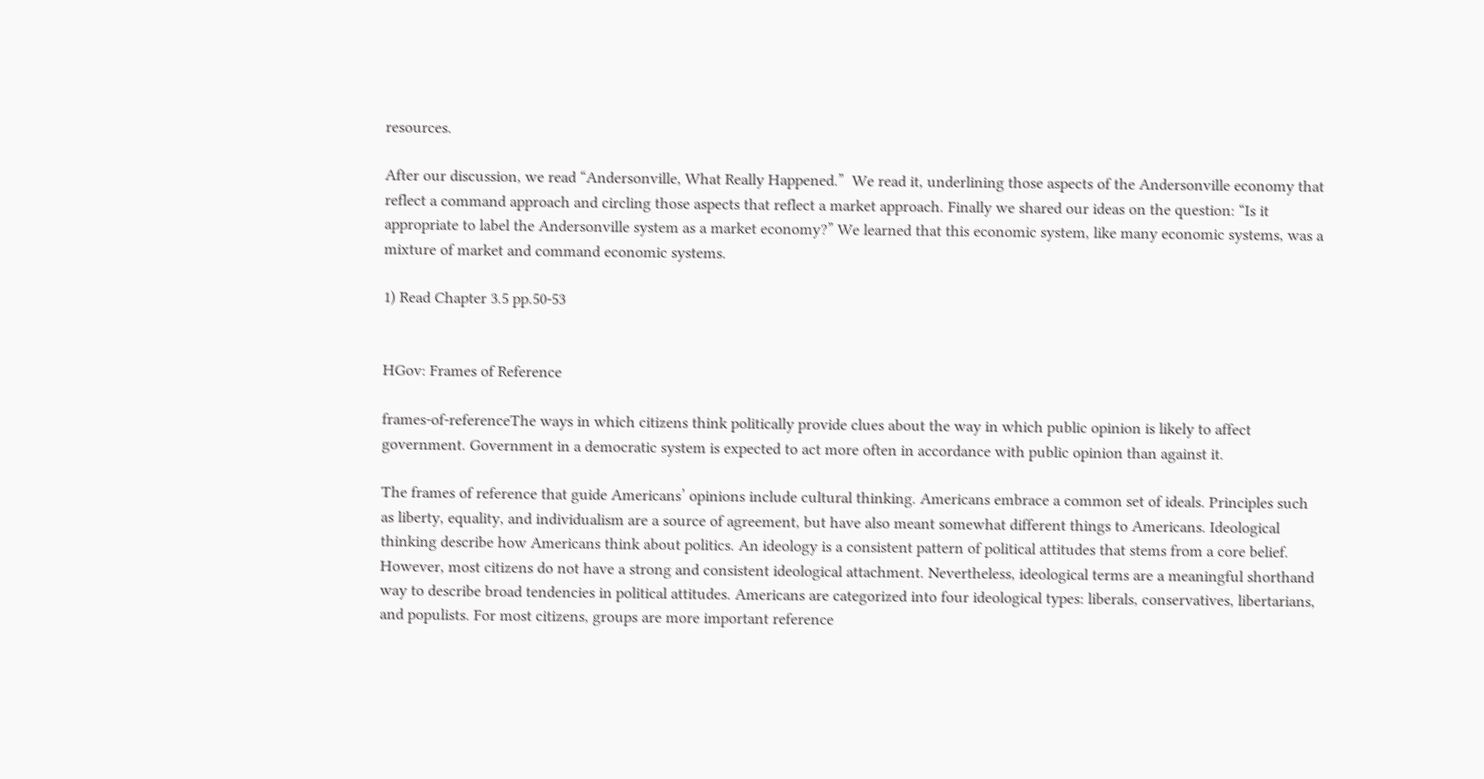resources.

After our discussion, we read “Andersonville, What Really Happened.”  We read it, underlining those aspects of the Andersonville economy that reflect a command approach and circling those aspects that reflect a market approach. Finally we shared our ideas on the question: “Is it appropriate to label the Andersonville system as a market economy?” We learned that this economic system, like many economic systems, was a mixture of market and command economic systems.

1) Read Chapter 3.5 pp.50-53


HGov: Frames of Reference

frames-of-referenceThe ways in which citizens think politically provide clues about the way in which public opinion is likely to affect government. Government in a democratic system is expected to act more often in accordance with public opinion than against it.

The frames of reference that guide Americans’ opinions include cultural thinking. Americans embrace a common set of ideals. Principles such as liberty, equality, and individualism are a source of agreement, but have also meant somewhat different things to Americans. Ideological thinking describe how Americans think about politics. An ideology is a consistent pattern of political attitudes that stems from a core belief. However, most citizens do not have a strong and consistent ideological attachment. Nevertheless, ideological terms are a meaningful shorthand way to describe broad tendencies in political attitudes. Americans are categorized into four ideological types: liberals, conservatives, libertarians, and populists. For most citizens, groups are more important reference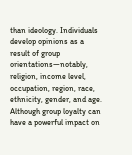than ideology. Individuals develop opinions as a result of group orientations—notably, religion, income level, occupation, region, race, ethnicity, gender, and age. Although group loyalty can have a powerful impact on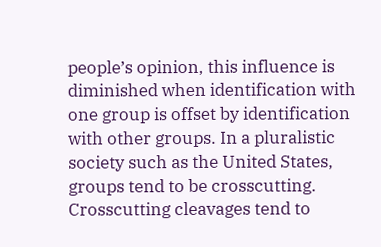people’s opinion, this influence is diminished when identification with one group is offset by identification with other groups. In a pluralistic society such as the United States, groups tend to be crosscutting. Crosscutting cleavages tend to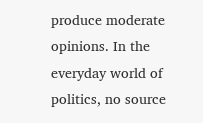produce moderate opinions. In the everyday world of politics, no source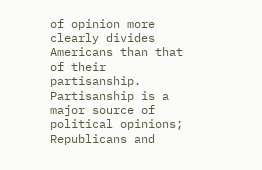of opinion more clearly divides Americans than that of their partisanship. Partisanship is a major source of political opinions; Republicans and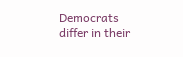Democrats differ in their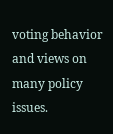voting behavior and views on many policy issues.